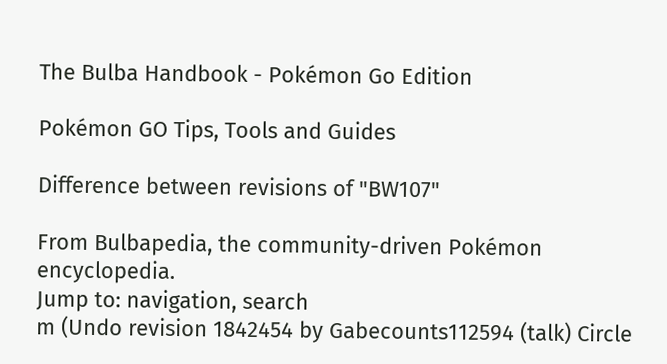The Bulba Handbook - Pokémon Go Edition

Pokémon GO Tips, Tools and Guides

Difference between revisions of "BW107"

From Bulbapedia, the community-driven Pokémon encyclopedia.
Jump to: navigation, search
m (Undo revision 1842454 by Gabecounts112594 (talk) Circle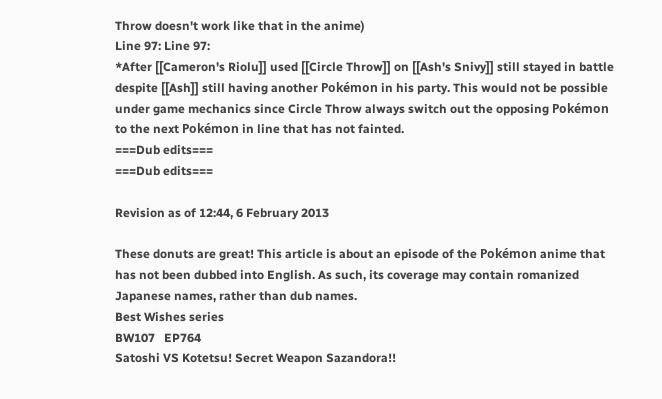Throw doesn't work like that in the anime)
Line 97: Line 97:
*After [[Cameron's Riolu]] used [[Circle Throw]] on [[Ash's Snivy]] still stayed in battle despite [[Ash]] still having another Pokémon in his party. This would not be possible under game mechanics since Circle Throw always switch out the opposing Pokémon to the next Pokémon in line that has not fainted.
===Dub edits===
===Dub edits===

Revision as of 12:44, 6 February 2013

These donuts are great! This article is about an episode of the Pokémon anime that has not been dubbed into English. As such, its coverage may contain romanized Japanese names, rather than dub names.
Best Wishes series
BW107   EP764
Satoshi VS Kotetsu! Secret Weapon Sazandora!!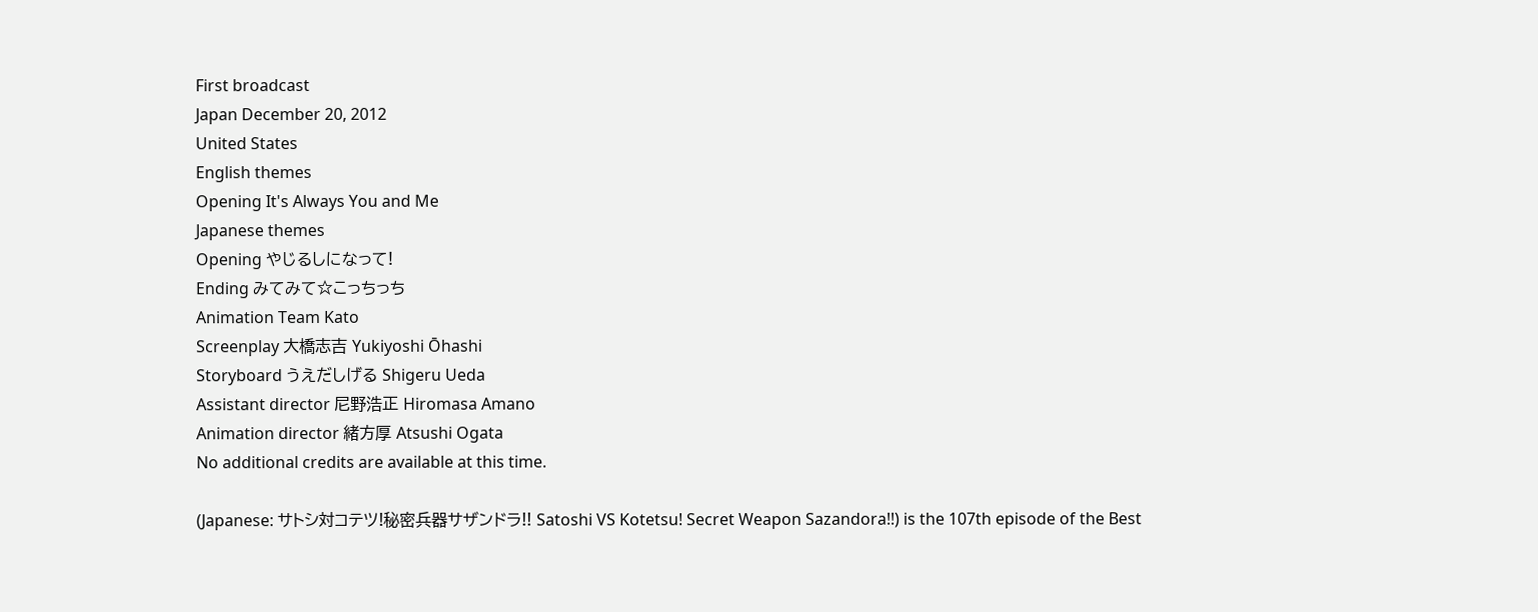First broadcast
Japan December 20, 2012
United States
English themes
Opening It's Always You and Me
Japanese themes
Opening やじるしになって!
Ending みてみて☆こっちっち
Animation Team Kato
Screenplay 大橋志吉 Yukiyoshi Ōhashi
Storyboard うえだしげる Shigeru Ueda
Assistant director 尼野浩正 Hiromasa Amano
Animation director 緒方厚 Atsushi Ogata
No additional credits are available at this time.

(Japanese: サトシ対コテツ!秘密兵器サザンドラ!! Satoshi VS Kotetsu! Secret Weapon Sazandora!!) is the 107th episode of the Best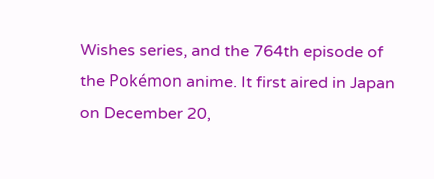Wishes series, and the 764th episode of the Pokémon anime. It first aired in Japan on December 20,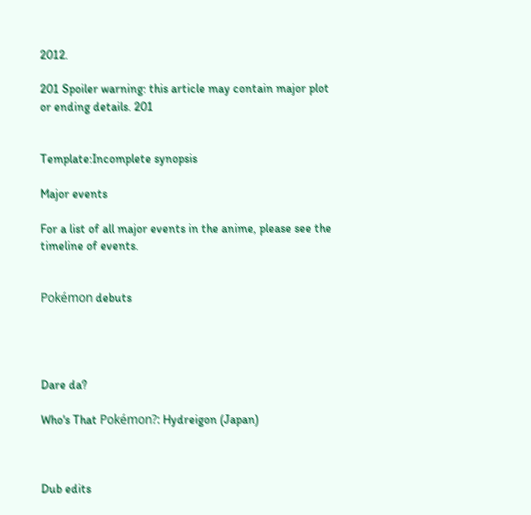2012.

201 Spoiler warning: this article may contain major plot or ending details. 201


Template:Incomplete synopsis

Major events

For a list of all major events in the anime, please see the timeline of events.


Pokémon debuts




Dare da?

Who's That Pokémon?: Hydreigon (Japan)



Dub edits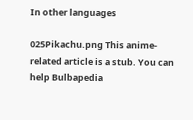In other languages

025Pikachu.png This anime-related article is a stub. You can help Bulbapedia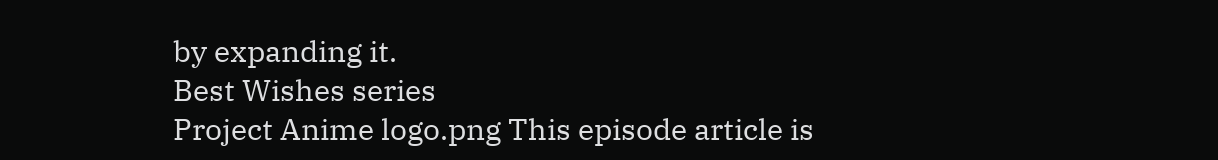by expanding it.
Best Wishes series
Project Anime logo.png This episode article is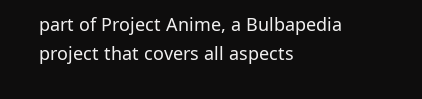part of Project Anime, a Bulbapedia project that covers all aspects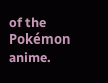of the Pokémon anime.